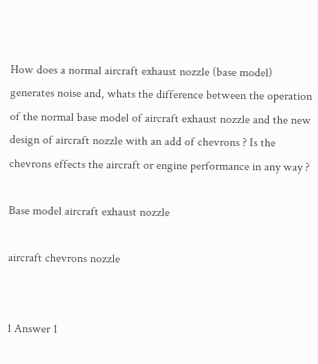How does a normal aircraft exhaust nozzle (base model) generates noise and, whats the difference between the operation of the normal base model of aircraft exhaust nozzle and the new design of aircraft nozzle with an add of chevrons ? Is the chevrons effects the aircraft or engine performance in any way ?

Base model aircraft exhaust nozzle

aircraft chevrons nozzle


1 Answer 1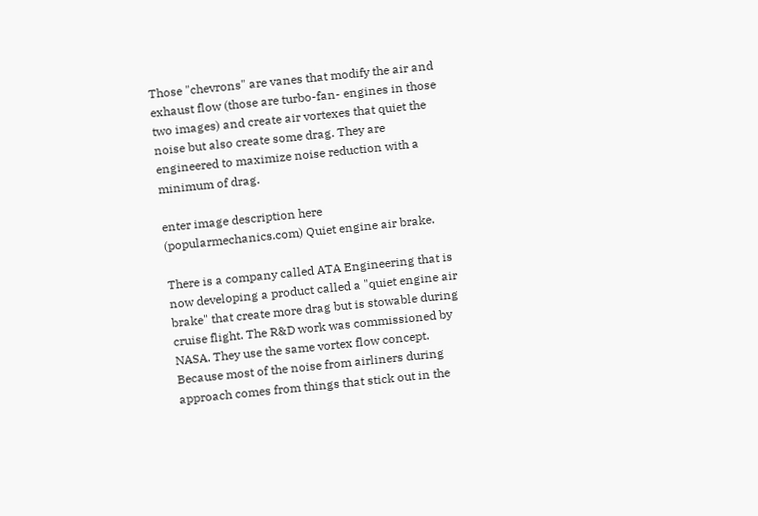Those "chevrons" are vanes that modify the air and exhaust flow (those are turbo-fan- engines in those two images) and create air vortexes that quiet the noise but also create some drag. They are engineered to maximize noise reduction with a minimum of drag.

enter image description here
(popularmechanics.com) Quiet engine air brake.

There is a company called ATA Engineering that is now developing a product called a "quiet engine air brake" that create more drag but is stowable during cruise flight. The R&D work was commissioned by NASA. They use the same vortex flow concept. Because most of the noise from airliners during approach comes from things that stick out in the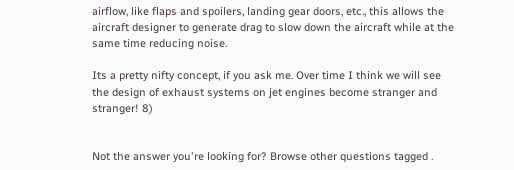airflow, like flaps and spoilers, landing gear doors, etc., this allows the aircraft designer to generate drag to slow down the aircraft while at the same time reducing noise.

Its a pretty nifty concept, if you ask me. Over time I think we will see the design of exhaust systems on jet engines become stranger and stranger! 8)


Not the answer you're looking for? Browse other questions tagged .